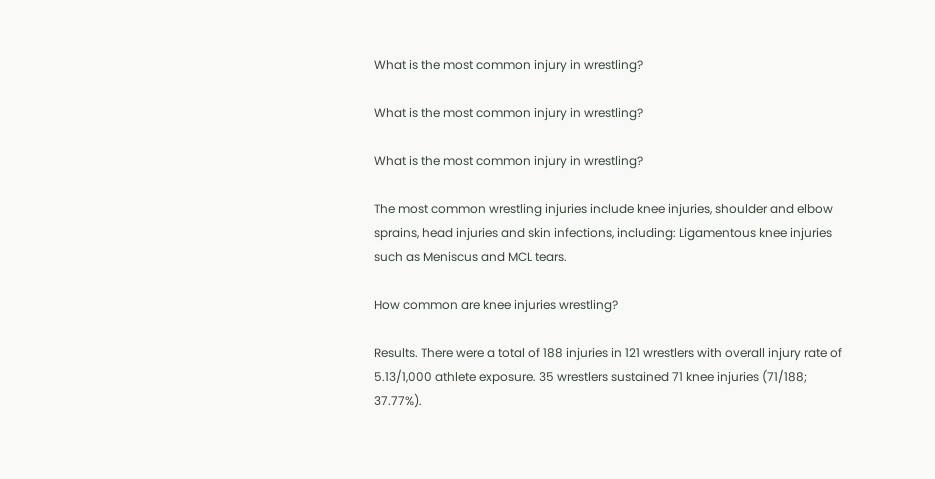What is the most common injury in wrestling?

What is the most common injury in wrestling?

What is the most common injury in wrestling?

The most common wrestling injuries include knee injuries, shoulder and elbow sprains, head injuries and skin infections, including: Ligamentous knee injuries such as Meniscus and MCL tears.

How common are knee injuries wrestling?

Results. There were a total of 188 injuries in 121 wrestlers with overall injury rate of 5.13/1,000 athlete exposure. 35 wrestlers sustained 71 knee injuries (71/188; 37.77%).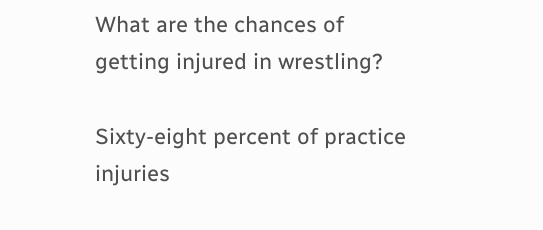What are the chances of getting injured in wrestling?

Sixty-eight percent of practice injuries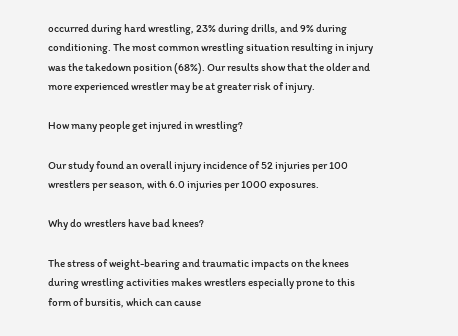occurred during hard wrestling, 23% during drills, and 9% during conditioning. The most common wrestling situation resulting in injury was the takedown position (68%). Our results show that the older and more experienced wrestler may be at greater risk of injury.

How many people get injured in wrestling?

Our study found an overall injury incidence of 52 injuries per 100 wrestlers per season, with 6.0 injuries per 1000 exposures.

Why do wrestlers have bad knees?

The stress of weight-bearing and traumatic impacts on the knees during wrestling activities makes wrestlers especially prone to this form of bursitis, which can cause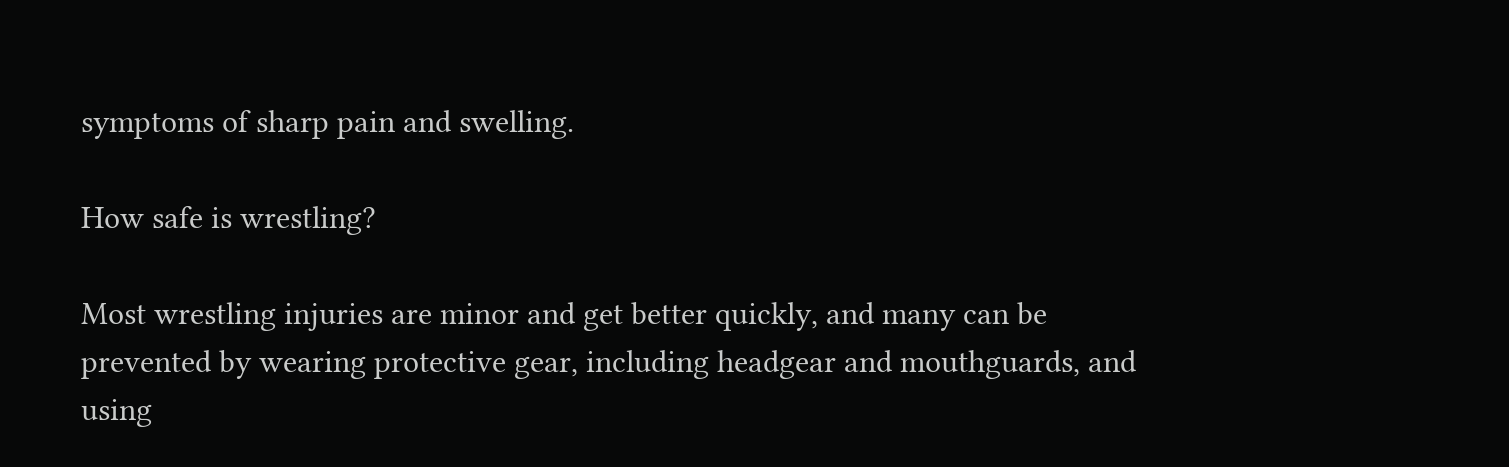symptoms of sharp pain and swelling.

How safe is wrestling?

Most wrestling injuries are minor and get better quickly, and many can be prevented by wearing protective gear, including headgear and mouthguards, and using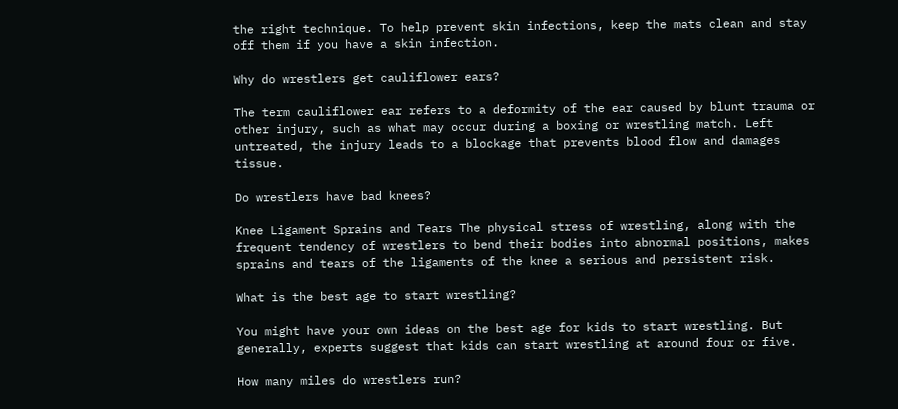the right technique. To help prevent skin infections, keep the mats clean and stay off them if you have a skin infection.

Why do wrestlers get cauliflower ears?

The term cauliflower ear refers to a deformity of the ear caused by blunt trauma or other injury, such as what may occur during a boxing or wrestling match. Left untreated, the injury leads to a blockage that prevents blood flow and damages tissue.

Do wrestlers have bad knees?

Knee Ligament Sprains and Tears The physical stress of wrestling, along with the frequent tendency of wrestlers to bend their bodies into abnormal positions, makes sprains and tears of the ligaments of the knee a serious and persistent risk.

What is the best age to start wrestling?

You might have your own ideas on the best age for kids to start wrestling. But generally, experts suggest that kids can start wrestling at around four or five.

How many miles do wrestlers run?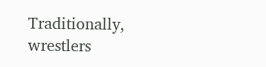Traditionally, wrestlers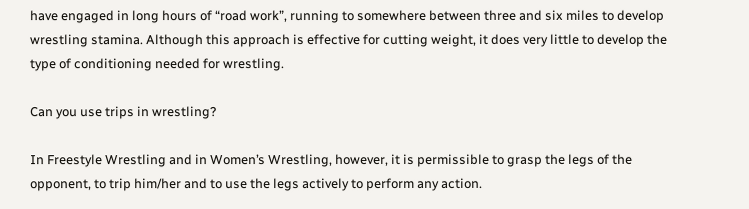have engaged in long hours of “road work”, running to somewhere between three and six miles to develop wrestling stamina. Although this approach is effective for cutting weight, it does very little to develop the type of conditioning needed for wrestling.

Can you use trips in wrestling?

In Freestyle Wrestling and in Women’s Wrestling, however, it is permissible to grasp the legs of the opponent, to trip him/her and to use the legs actively to perform any action.